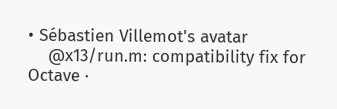• Sébastien Villemot's avatar
    @x13/run.m: compatibility fix for Octave ·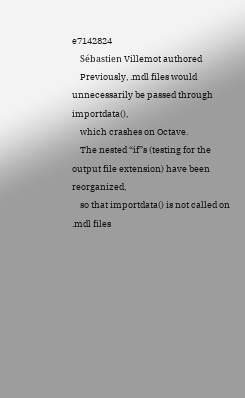e7142824
    Sébastien Villemot authored
    Previously, .mdl files would unnecessarily be passed through importdata(),
    which crashes on Octave.
    The nested “if”s (testing for the output file extension) have been reorganized,
    so that importdata() is not called on .mdl files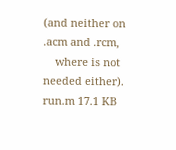(and neither on .acm and .rcm,
    where is not needed either).
run.m 17.1 KB